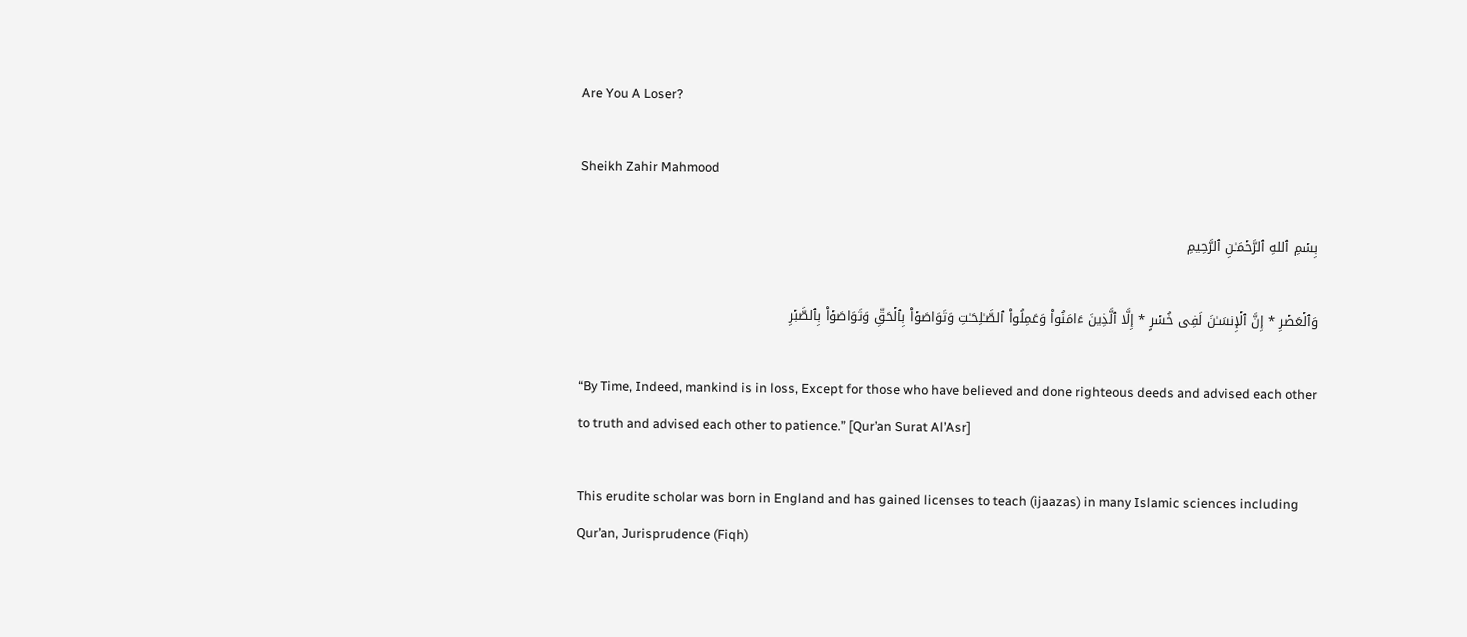Are You A Loser?

Sheikh Zahir Mahmood

بِسۡمِ ٱللهِ ٱلرَّحۡمَـٰنِ ٱلرَّحِيمِ

وَٱلۡعَصۡرِ * إِنَّ ٱلۡإِنسَـٰنَ لَفِى خُسۡرٍ * إِلَّا ٱلَّذِينَ ءَامَنُواْ وَعَمِلُواْ ٱلصَّـٰلِحَـٰتِ وَتَوَاصَوۡاْ بِٱلۡحَقِّ وَتَوَاصَوۡاْ بِٱلصَّبۡرِ

“By Time, Indeed, mankind is in loss, Except for those who have believed and done righteous deeds and advised each other to truth and advised each other to patience.” [Qur’an Surat Al’Asr]

This erudite scholar was born in England and has gained licenses to teach (ijaazas) in many Islamic sciences including Qur’an, Jurisprudence (Fiqh)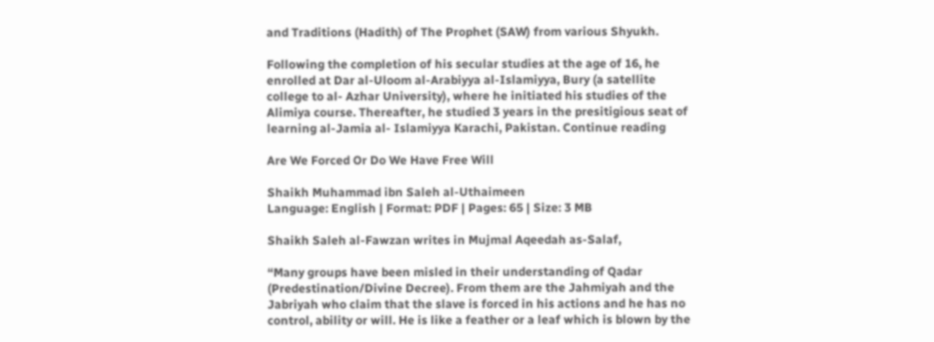and Traditions (Hadith) of The Prophet (SAW) from various Shyukh.

Following the completion of his secular studies at the age of 16, he enrolled at Dar al-Uloom al-Arabiyya al-Islamiyya, Bury (a satellite college to al- Azhar University), where he initiated his studies of the Alimiya course. Thereafter, he studied 3 years in the presitigious seat of learning al-Jamia al- Islamiyya Karachi, Pakistan. Continue reading

Are We Forced Or Do We Have Free Will

Shaikh Muhammad ibn Saleh al-Uthaimeen
Language: English | Format: PDF | Pages: 65 | Size: 3 MB

Shaikh Saleh al-Fawzan writes in Mujmal Aqeedah as-Salaf,

“Many groups have been misled in their understanding of Qadar (Predestination/Divine Decree). From them are the Jahmiyah and the Jabriyah who claim that the slave is forced in his actions and he has no control, ability or will. He is like a feather or a leaf which is blown by the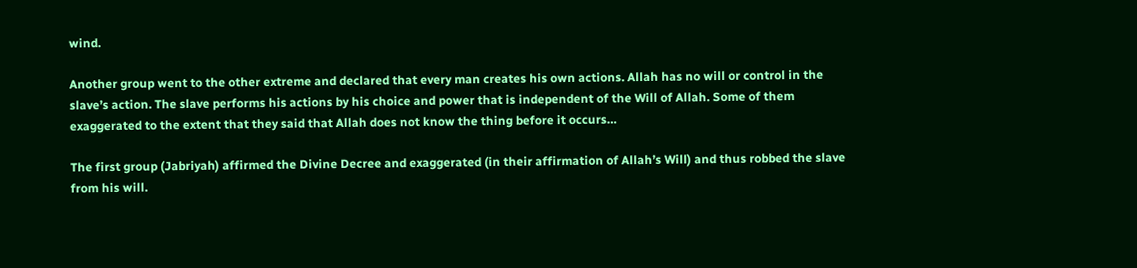wind.

Another group went to the other extreme and declared that every man creates his own actions. Allah has no will or control in the slave’s action. The slave performs his actions by his choice and power that is independent of the Will of Allah. Some of them exaggerated to the extent that they said that Allah does not know the thing before it occurs…

The first group (Jabriyah) affirmed the Divine Decree and exaggerated (in their affirmation of Allah’s Will) and thus robbed the slave from his will.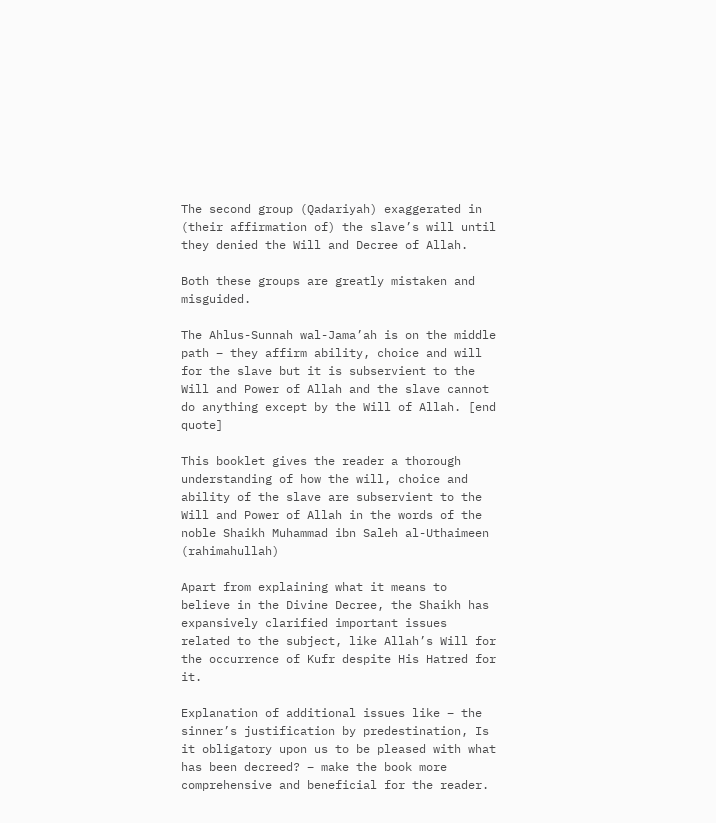The second group (Qadariyah) exaggerated in (their affirmation of) the slave’s will until they denied the Will and Decree of Allah.

Both these groups are greatly mistaken and misguided.

The Ahlus-Sunnah wal-Jama’ah is on the middle path – they affirm ability, choice and will for the slave but it is subservient to the Will and Power of Allah and the slave cannot do anything except by the Will of Allah. [end quote]

This booklet gives the reader a thorough understanding of how the will, choice and ability of the slave are subservient to the Will and Power of Allah in the words of the noble Shaikh Muhammad ibn Saleh al-Uthaimeen (rahimahullah)

Apart from explaining what it means to believe in the Divine Decree, the Shaikh has expansively clarified important issues related to the subject, like Allah’s Will for the occurrence of Kufr despite His Hatred for it.

Explanation of additional issues like – the sinner’s justification by predestination, Is it obligatory upon us to be pleased with what has been decreed? – make the book more comprehensive and beneficial for the reader.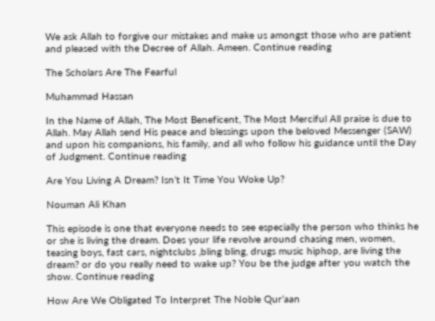We ask Allah to forgive our mistakes and make us amongst those who are patient and pleased with the Decree of Allah. Ameen. Continue reading

The Scholars Are The Fearful

Muhammad Hassan

In the Name of Allah, The Most Beneficent, The Most Merciful All praise is due to Allah. May Allah send His peace and blessings upon the beloved Messenger (SAW) and upon his companions, his family, and all who follow his guidance until the Day of Judgment. Continue reading

Are You Living A Dream? Isn’t It Time You Woke Up?

Nouman Ali Khan

This episode is one that everyone needs to see especially the person who thinks he or she is living the dream. Does your life revolve around chasing men, women, teasing boys, fast cars, nightclubs ,bling bling, drugs music hiphop, are living the dream? or do you really need to wake up? You be the judge after you watch the show. Continue reading

How Are We Obligated To Interpret The Noble Qur’aan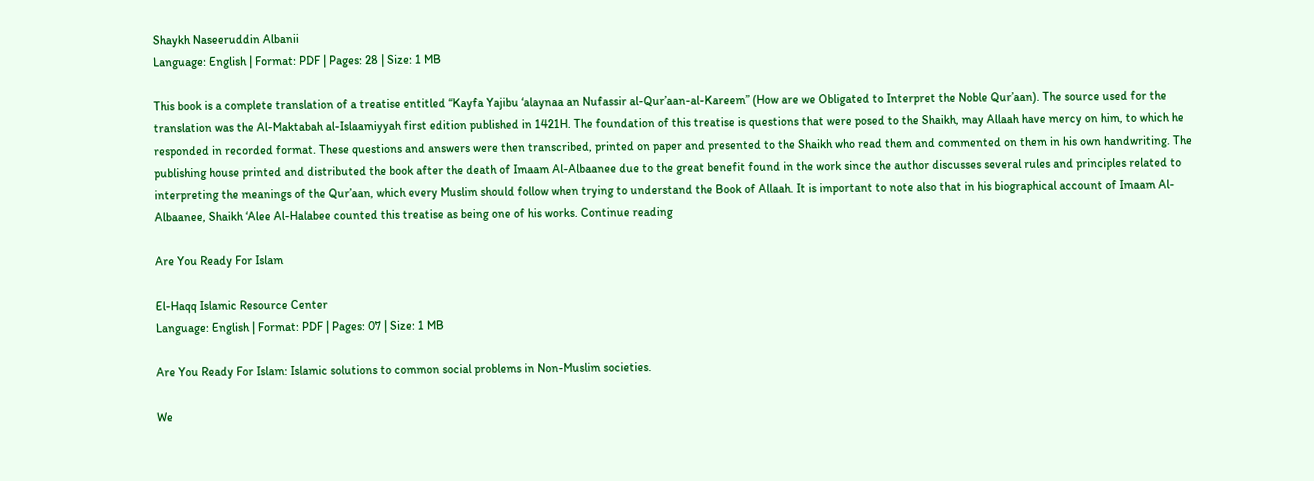Shaykh Naseeruddin Albanii
Language: English | Format: PDF | Pages: 28 | Size: 1 MB

This book is a complete translation of a treatise entitled “Kayfa Yajibu ‘alaynaa an Nufassir al-Qur’aan-al-Kareem” (How are we Obligated to Interpret the Noble Qur’aan). The source used for the translation was the Al-Maktabah al-Islaamiyyah first edition published in 1421H. The foundation of this treatise is questions that were posed to the Shaikh, may Allaah have mercy on him, to which he responded in recorded format. These questions and answers were then transcribed, printed on paper and presented to the Shaikh who read them and commented on them in his own handwriting. The publishing house printed and distributed the book after the death of Imaam Al-Albaanee due to the great benefit found in the work since the author discusses several rules and principles related to interpreting the meanings of the Qur’aan, which every Muslim should follow when trying to understand the Book of Allaah. It is important to note also that in his biographical account of Imaam Al-Albaanee, Shaikh ‘Alee Al-Halabee counted this treatise as being one of his works. Continue reading

Are You Ready For Islam

El-Haqq Islamic Resource Center
Language: English | Format: PDF | Pages: 07 | Size: 1 MB

Are You Ready For Islam: Islamic solutions to common social problems in Non-Muslim societies.

We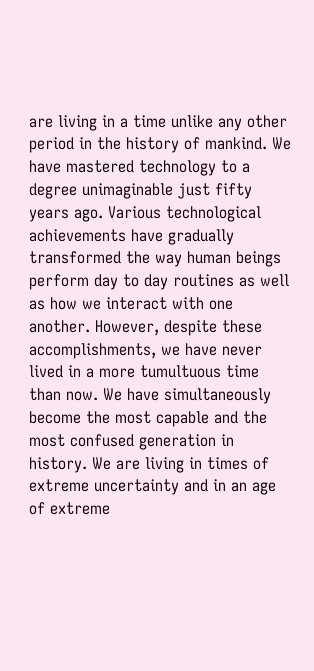are living in a time unlike any other period in the history of mankind. We have mastered technology to a degree unimaginable just fifty years ago. Various technological achievements have gradually transformed the way human beings perform day to day routines as well as how we interact with one another. However, despite these accomplishments, we have never lived in a more tumultuous time than now. We have simultaneously become the most capable and the most confused generation in history. We are living in times of extreme uncertainty and in an age of extreme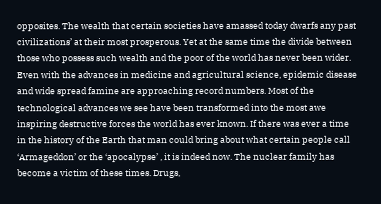opposites. The wealth that certain societies have amassed today dwarfs any past civilizations’ at their most prosperous. Yet at the same time the divide between those who possess such wealth and the poor of the world has never been wider. Even with the advances in medicine and agricultural science, epidemic disease and wide spread famine are approaching record numbers. Most of the technological advances we see have been transformed into the most awe inspiring destructive forces the world has ever known. If there was ever a time in the history of the Earth that man could bring about what certain people call ‘Armageddon’ or the ‘apocalypse’ , it is indeed now. The nuclear family has become a victim of these times. Drugs,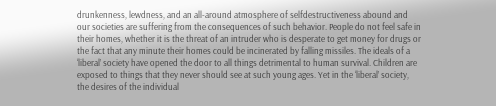drunkenness, lewdness, and an all-around atmosphere of selfdestructiveness abound and our societies are suffering from the consequences of such behavior. People do not feel safe in their homes, whether it is the threat of an intruder who is desperate to get money for drugs or the fact that any minute their homes could be incinerated by falling missiles. The ideals of a ‘liberal’ society have opened the door to all things detrimental to human survival. Children are exposed to things that they never should see at such young ages. Yet in the ‘liberal’ society, the desires of the individual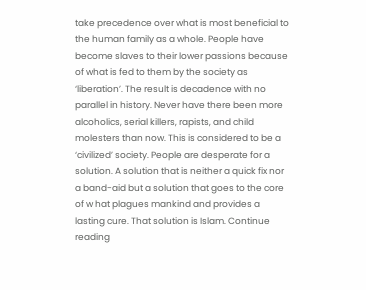take precedence over what is most beneficial to the human family as a whole. People have become slaves to their lower passions because of what is fed to them by the society as ‘liberation’. The result is decadence with no parallel in history. Never have there been more alcoholics, serial killers, rapists, and child molesters than now. This is considered to be a ‘civilized’ society. People are desperate for a solution. A solution that is neither a quick fix nor a band-aid but a solution that goes to the core of w hat plagues mankind and provides a lasting cure. That solution is Islam. Continue reading